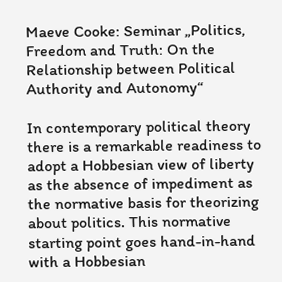Maeve Cooke: Seminar „Politics, Freedom and Truth: On the Relationship between Political Authority and Autonomy“

In contemporary political theory there is a remarkable readiness to adopt a Hobbesian view of liberty as the absence of impediment as the normative basis for theorizing about politics. This normative starting point goes hand-in-hand with a Hobbesian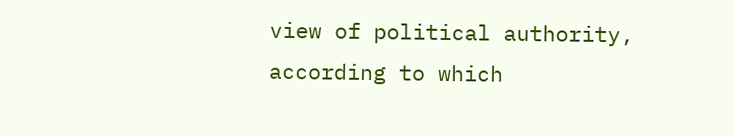view of political authority, according to which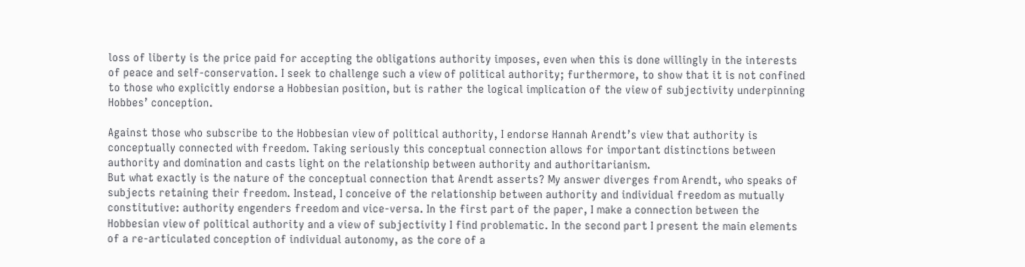loss of liberty is the price paid for accepting the obligations authority imposes, even when this is done willingly in the interests of peace and self-conservation. I seek to challenge such a view of political authority; furthermore, to show that it is not confined to those who explicitly endorse a Hobbesian position, but is rather the logical implication of the view of subjectivity underpinning Hobbes’ conception.

Against those who subscribe to the Hobbesian view of political authority, I endorse Hannah Arendt’s view that authority is conceptually connected with freedom. Taking seriously this conceptual connection allows for important distinctions between authority and domination and casts light on the relationship between authority and authoritarianism.
But what exactly is the nature of the conceptual connection that Arendt asserts? My answer diverges from Arendt, who speaks of subjects retaining their freedom. Instead, I conceive of the relationship between authority and individual freedom as mutually constitutive: authority engenders freedom and vice-versa. In the first part of the paper, I make a connection between the Hobbesian view of political authority and a view of subjectivity I find problematic. In the second part I present the main elements of a re-articulated conception of individual autonomy, as the core of a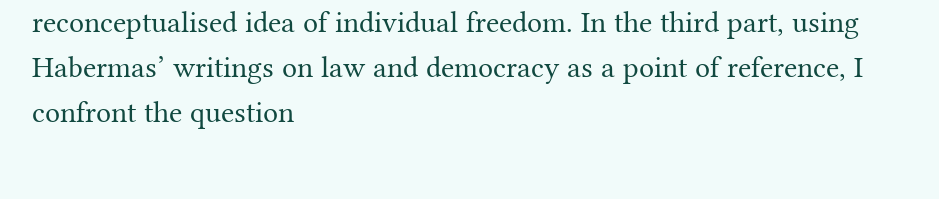reconceptualised idea of individual freedom. In the third part, using Habermas’ writings on law and democracy as a point of reference, I confront the question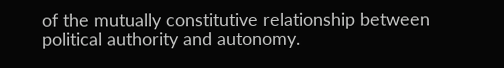of the mutually constitutive relationship between political authority and autonomy.